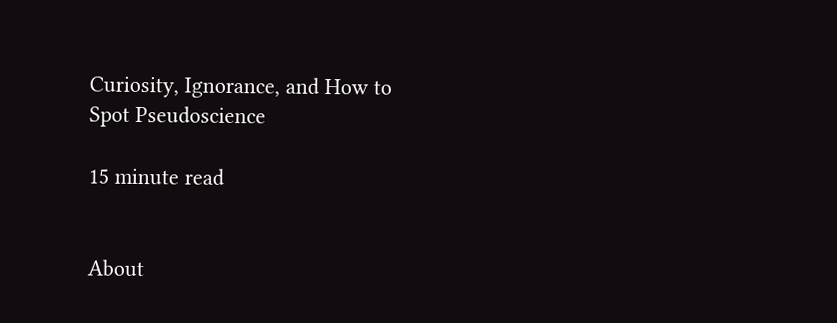Curiosity, Ignorance, and How to Spot Pseudoscience

15 minute read


About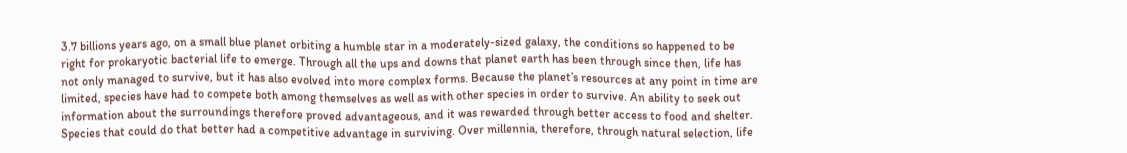3.7 billions years ago, on a small blue planet orbiting a humble star in a moderately-sized galaxy, the conditions so happened to be right for prokaryotic bacterial life to emerge. Through all the ups and downs that planet earth has been through since then, life has not only managed to survive, but it has also evolved into more complex forms. Because the planet’s resources at any point in time are limited, species have had to compete both among themselves as well as with other species in order to survive. An ability to seek out information about the surroundings therefore proved advantageous, and it was rewarded through better access to food and shelter. Species that could do that better had a competitive advantage in surviving. Over millennia, therefore, through natural selection, life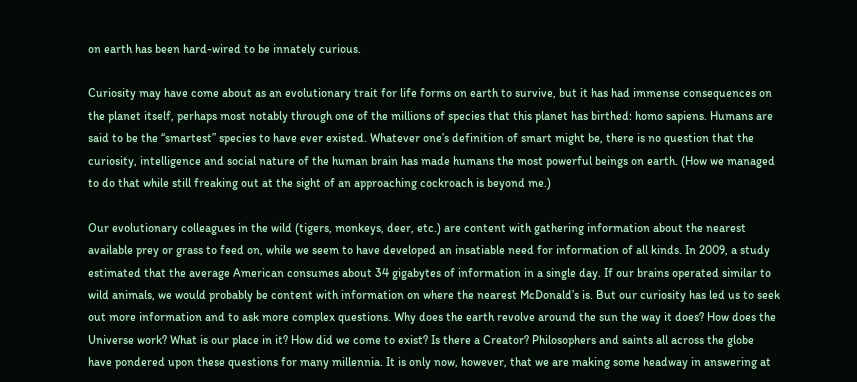on earth has been hard-wired to be innately curious.

Curiosity may have come about as an evolutionary trait for life forms on earth to survive, but it has had immense consequences on the planet itself, perhaps most notably through one of the millions of species that this planet has birthed: homo sapiens. Humans are said to be the “smartest” species to have ever existed. Whatever one’s definition of smart might be, there is no question that the curiosity, intelligence and social nature of the human brain has made humans the most powerful beings on earth. (How we managed to do that while still freaking out at the sight of an approaching cockroach is beyond me.)

Our evolutionary colleagues in the wild (tigers, monkeys, deer, etc.) are content with gathering information about the nearest available prey or grass to feed on, while we seem to have developed an insatiable need for information of all kinds. In 2009, a study estimated that the average American consumes about 34 gigabytes of information in a single day. If our brains operated similar to wild animals, we would probably be content with information on where the nearest McDonald’s is. But our curiosity has led us to seek out more information and to ask more complex questions. Why does the earth revolve around the sun the way it does? How does the Universe work? What is our place in it? How did we come to exist? Is there a Creator? Philosophers and saints all across the globe have pondered upon these questions for many millennia. It is only now, however, that we are making some headway in answering at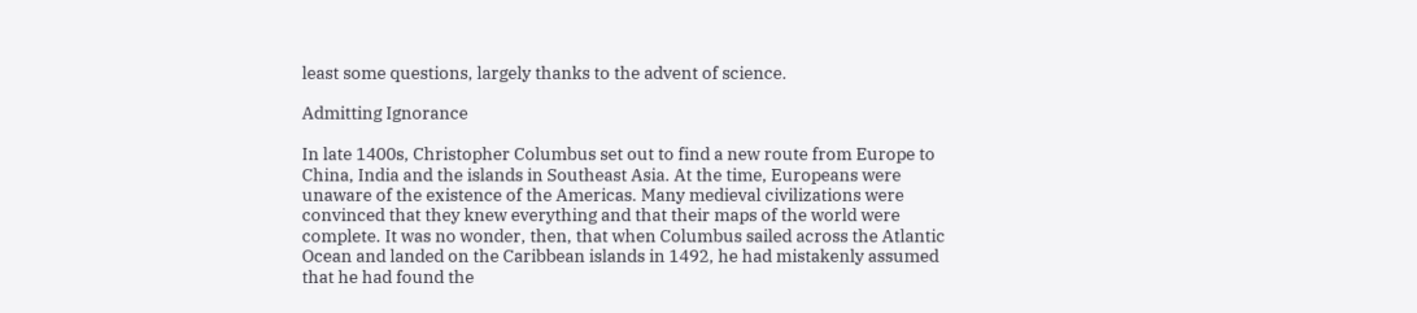least some questions, largely thanks to the advent of science.

Admitting Ignorance

In late 1400s, Christopher Columbus set out to find a new route from Europe to China, India and the islands in Southeast Asia. At the time, Europeans were unaware of the existence of the Americas. Many medieval civilizations were convinced that they knew everything and that their maps of the world were complete. It was no wonder, then, that when Columbus sailed across the Atlantic Ocean and landed on the Caribbean islands in 1492, he had mistakenly assumed that he had found the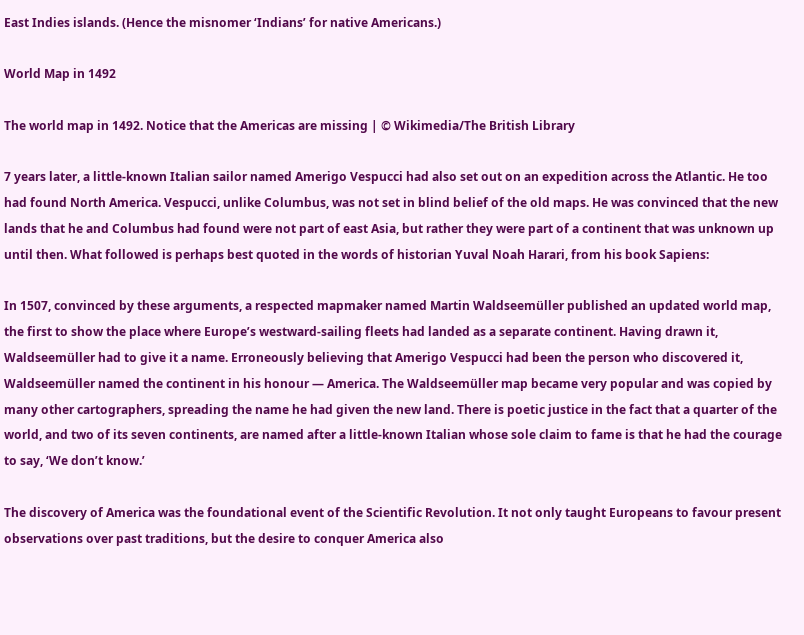East Indies islands. (Hence the misnomer ‘Indians’ for native Americans.)

World Map in 1492

The world map in 1492. Notice that the Americas are missing | © Wikimedia/The British Library

7 years later, a little-known Italian sailor named Amerigo Vespucci had also set out on an expedition across the Atlantic. He too had found North America. Vespucci, unlike Columbus, was not set in blind belief of the old maps. He was convinced that the new lands that he and Columbus had found were not part of east Asia, but rather they were part of a continent that was unknown up until then. What followed is perhaps best quoted in the words of historian Yuval Noah Harari, from his book Sapiens:

In 1507, convinced by these arguments, a respected mapmaker named Martin Waldseemüller published an updated world map, the first to show the place where Europe’s westward-sailing fleets had landed as a separate continent. Having drawn it, Waldseemüller had to give it a name. Erroneously believing that Amerigo Vespucci had been the person who discovered it, Waldseemüller named the continent in his honour — America. The Waldseemüller map became very popular and was copied by many other cartographers, spreading the name he had given the new land. There is poetic justice in the fact that a quarter of the world, and two of its seven continents, are named after a little-known Italian whose sole claim to fame is that he had the courage to say, ‘We don’t know.’

The discovery of America was the foundational event of the Scientific Revolution. It not only taught Europeans to favour present observations over past traditions, but the desire to conquer America also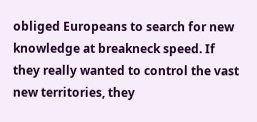obliged Europeans to search for new knowledge at breakneck speed. If they really wanted to control the vast new territories, they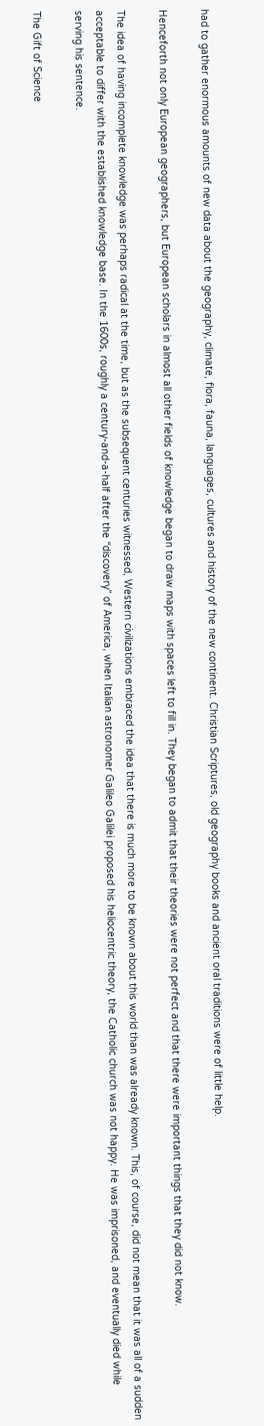had to gather enormous amounts of new data about the geography, climate, flora, fauna, languages, cultures and history of the new continent. Christian Scriptures, old geography books and ancient oral traditions were of little help.

Henceforth not only European geographers, but European scholars in almost all other fields of knowledge began to draw maps with spaces left to fill in. They began to admit that their theories were not perfect and that there were important things that they did not know.

The idea of having incomplete knowledge was perhaps radical at the time, but as the subsequent centuries witnessed, Western civilizations embraced the idea that there is much more to be known about this world than was already known. This, of course, did not mean that it was all of a sudden acceptable to differ with the established knowledge base. In the 1600s, roughly a century-and-a-half after the “discovery” of America, when Italian astronomer Galileo Galilei proposed his heliocentric theory, the Catholic church was not happy. He was imprisoned, and eventually died while serving his sentence.

The Gift of Science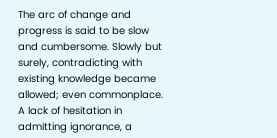The arc of change and progress is said to be slow and cumbersome. Slowly but surely, contradicting with existing knowledge became allowed; even commonplace. A lack of hesitation in admitting ignorance, a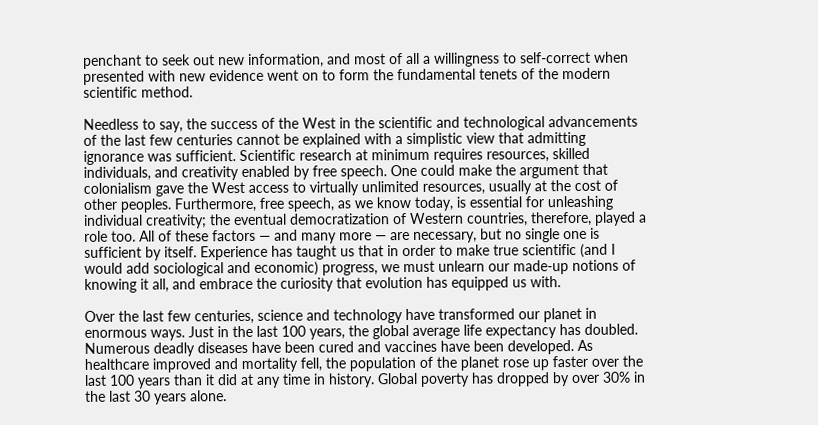penchant to seek out new information, and most of all a willingness to self-correct when presented with new evidence went on to form the fundamental tenets of the modern scientific method.

Needless to say, the success of the West in the scientific and technological advancements of the last few centuries cannot be explained with a simplistic view that admitting ignorance was sufficient. Scientific research at minimum requires resources, skilled individuals, and creativity enabled by free speech. One could make the argument that colonialism gave the West access to virtually unlimited resources, usually at the cost of other peoples. Furthermore, free speech, as we know today, is essential for unleashing individual creativity; the eventual democratization of Western countries, therefore, played a role too. All of these factors — and many more — are necessary, but no single one is sufficient by itself. Experience has taught us that in order to make true scientific (and I would add sociological and economic) progress, we must unlearn our made-up notions of knowing it all, and embrace the curiosity that evolution has equipped us with.

Over the last few centuries, science and technology have transformed our planet in enormous ways. Just in the last 100 years, the global average life expectancy has doubled. Numerous deadly diseases have been cured and vaccines have been developed. As healthcare improved and mortality fell, the population of the planet rose up faster over the last 100 years than it did at any time in history. Global poverty has dropped by over 30% in the last 30 years alone.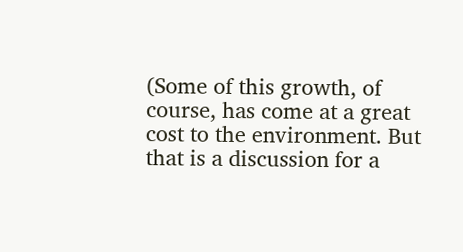(Some of this growth, of course, has come at a great cost to the environment. But that is a discussion for a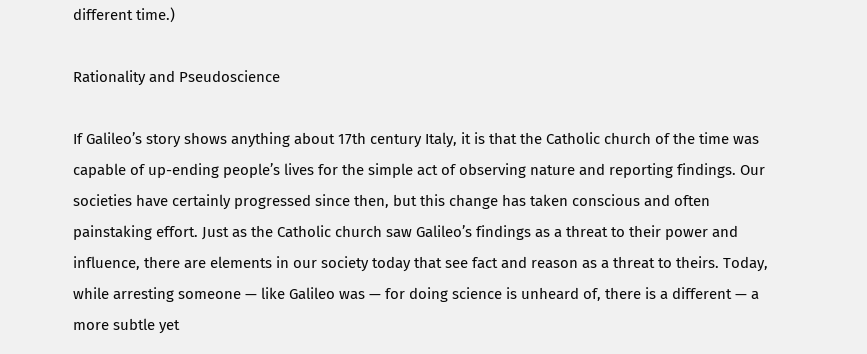different time.)

Rationality and Pseudoscience

If Galileo’s story shows anything about 17th century Italy, it is that the Catholic church of the time was capable of up-ending people’s lives for the simple act of observing nature and reporting findings. Our societies have certainly progressed since then, but this change has taken conscious and often painstaking effort. Just as the Catholic church saw Galileo’s findings as a threat to their power and influence, there are elements in our society today that see fact and reason as a threat to theirs. Today, while arresting someone — like Galileo was — for doing science is unheard of, there is a different — a more subtle yet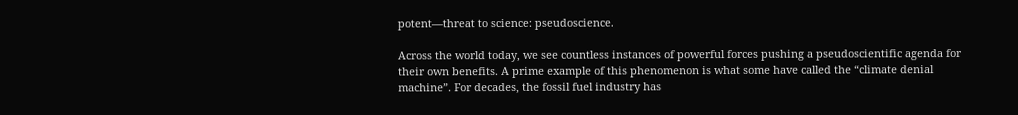potent—threat to science: pseudoscience.

Across the world today, we see countless instances of powerful forces pushing a pseudoscientific agenda for their own benefits. A prime example of this phenomenon is what some have called the “climate denial machine”. For decades, the fossil fuel industry has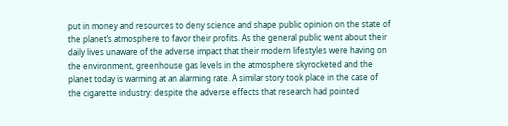put in money and resources to deny science and shape public opinion on the state of the planet’s atmosphere to favor their profits. As the general public went about their daily lives unaware of the adverse impact that their modern lifestyles were having on the environment, greenhouse gas levels in the atmosphere skyrocketed and the planet today is warming at an alarming rate. A similar story took place in the case of the cigarette industry: despite the adverse effects that research had pointed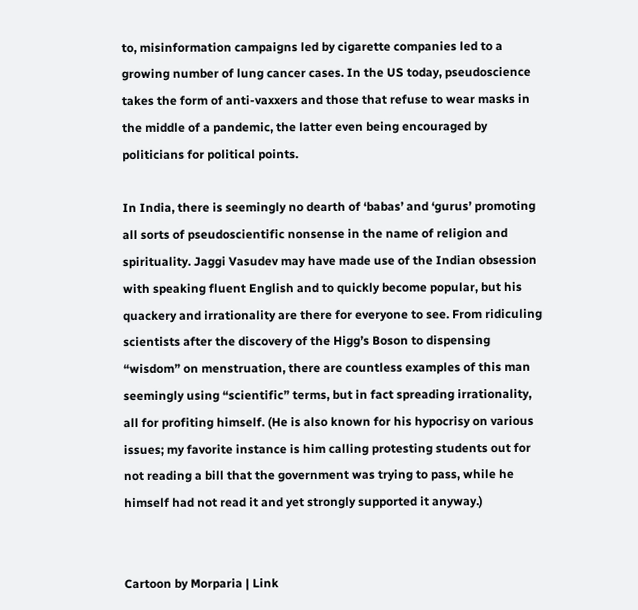to, misinformation campaigns led by cigarette companies led to a growing number of lung cancer cases. In the US today, pseudoscience takes the form of anti-vaxxers and those that refuse to wear masks in the middle of a pandemic, the latter even being encouraged by politicians for political points.

In India, there is seemingly no dearth of ‘babas’ and ‘gurus’ promoting all sorts of pseudoscientific nonsense in the name of religion and spirituality. Jaggi Vasudev may have made use of the Indian obsession with speaking fluent English and to quickly become popular, but his quackery and irrationality are there for everyone to see. From ridiculing scientists after the discovery of the Higg’s Boson to dispensing “wisdom” on menstruation, there are countless examples of this man seemingly using “scientific” terms, but in fact spreading irrationality, all for profiting himself. (He is also known for his hypocrisy on various issues; my favorite instance is him calling protesting students out for not reading a bill that the government was trying to pass, while he himself had not read it and yet strongly supported it anyway.)


Cartoon by Morparia | Link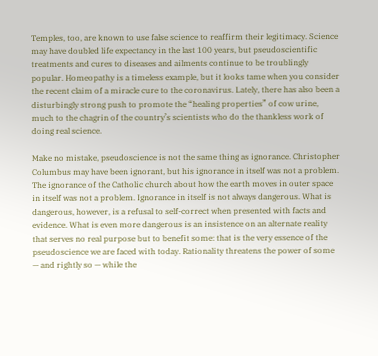Temples, too, are known to use false science to reaffirm their legitimacy. Science may have doubled life expectancy in the last 100 years, but pseudoscientific treatments and cures to diseases and ailments continue to be troublingly popular. Homeopathy is a timeless example, but it looks tame when you consider the recent claim of a miracle cure to the coronavirus. Lately, there has also been a disturbingly strong push to promote the “healing properties” of cow urine, much to the chagrin of the country’s scientists who do the thankless work of doing real science.

Make no mistake, pseudoscience is not the same thing as ignorance. Christopher Columbus may have been ignorant, but his ignorance in itself was not a problem. The ignorance of the Catholic church about how the earth moves in outer space in itself was not a problem. Ignorance in itself is not always dangerous. What is dangerous, however, is a refusal to self-correct when presented with facts and evidence. What is even more dangerous is an insistence on an alternate reality that serves no real purpose but to benefit some: that is the very essence of the pseudoscience we are faced with today. Rationality threatens the power of some — and rightly so — while the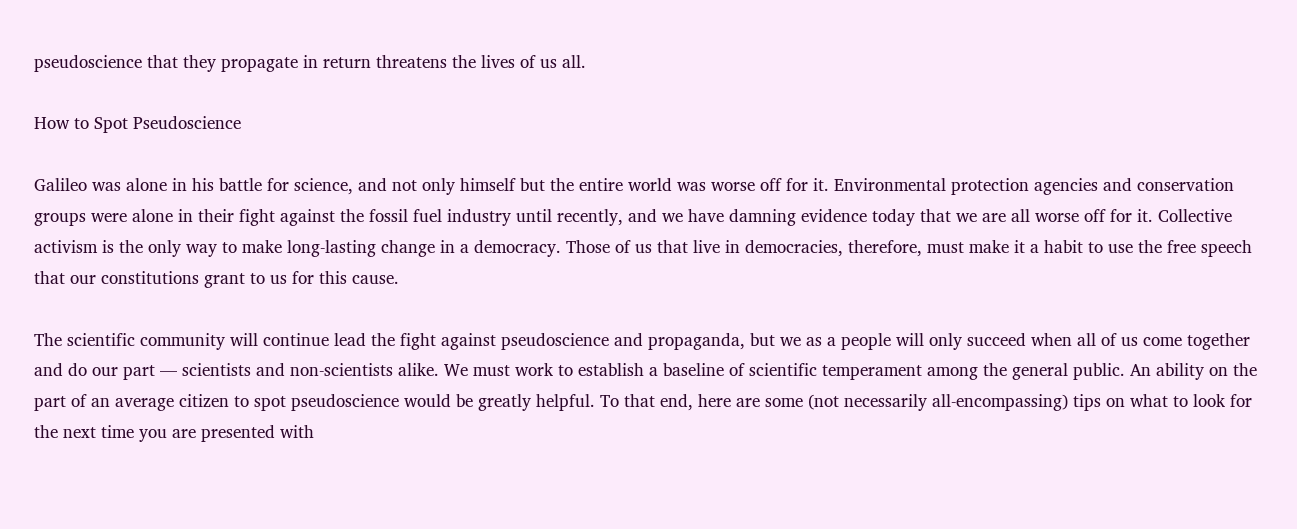pseudoscience that they propagate in return threatens the lives of us all.

How to Spot Pseudoscience

Galileo was alone in his battle for science, and not only himself but the entire world was worse off for it. Environmental protection agencies and conservation groups were alone in their fight against the fossil fuel industry until recently, and we have damning evidence today that we are all worse off for it. Collective activism is the only way to make long-lasting change in a democracy. Those of us that live in democracies, therefore, must make it a habit to use the free speech that our constitutions grant to us for this cause.

The scientific community will continue lead the fight against pseudoscience and propaganda, but we as a people will only succeed when all of us come together and do our part — scientists and non-scientists alike. We must work to establish a baseline of scientific temperament among the general public. An ability on the part of an average citizen to spot pseudoscience would be greatly helpful. To that end, here are some (not necessarily all-encompassing) tips on what to look for the next time you are presented with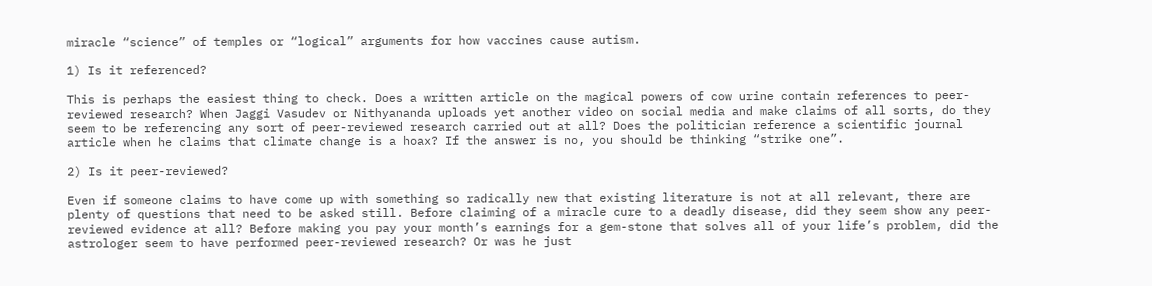miracle “science” of temples or “logical” arguments for how vaccines cause autism.

1) Is it referenced?

This is perhaps the easiest thing to check. Does a written article on the magical powers of cow urine contain references to peer-reviewed research? When Jaggi Vasudev or Nithyananda uploads yet another video on social media and make claims of all sorts, do they seem to be referencing any sort of peer-reviewed research carried out at all? Does the politician reference a scientific journal article when he claims that climate change is a hoax? If the answer is no, you should be thinking “strike one”.

2) Is it peer-reviewed?

Even if someone claims to have come up with something so radically new that existing literature is not at all relevant, there are plenty of questions that need to be asked still. Before claiming of a miracle cure to a deadly disease, did they seem show any peer-reviewed evidence at all? Before making you pay your month’s earnings for a gem-stone that solves all of your life’s problem, did the astrologer seem to have performed peer-reviewed research? Or was he just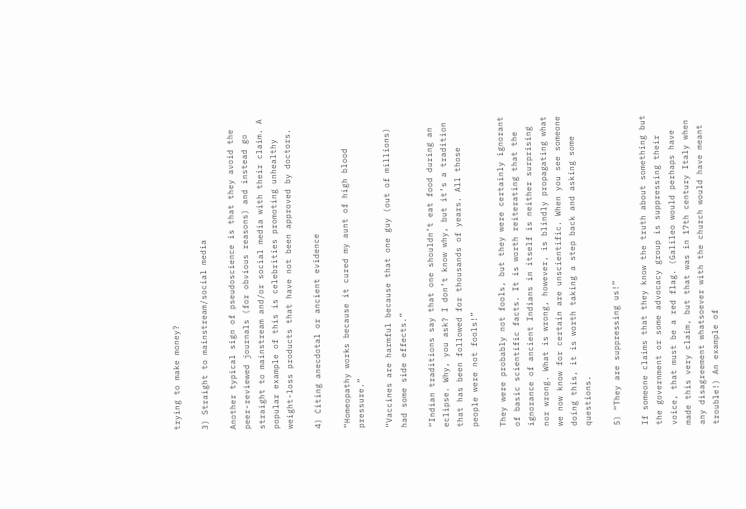trying to make money?

3) Straight to mainstream/social media

Another typical sign of pseudoscience is that they avoid the peer-reviewed journals (for obvious reasons) and instead go straight to mainstream and/or social media with their claim. A popular example of this is celebrities promoting unhealthy weight-loss products that have not been approved by doctors.

4) Citing anecdotal or ancient evidence

“Homeopathy works because it cured my aunt of high blood pressure.”

“Vaccines are harmful because that one guy (out of millions) had some side effects.”

“Indian traditions say that one shouldn’t eat food during an eclipse. Why, you ask? I don’t know why, but it’s a tradition that has been followed for thousands of years. All those people were not fools!”

They were probably not fools, but they were certainly ignorant of basic scientific facts. It is worth reiterating that the ignorance of ancient Indians in itself is neither surprising nor wrong. What is wrong, however, is blindly propagating what we now know for certain are unscientific. When you see someone doing this, it is worth taking a step back and asking some questions.

5) “They are suppressing us!”

If someone claims that they know the truth about something but the government or some advocacy group is suppressing their voice, that must be a red flag. (Galileo would perhaps have made this very claim, but that was in 17th century Italy when any disagreement whatsoever with the church would have meant trouble!) An example of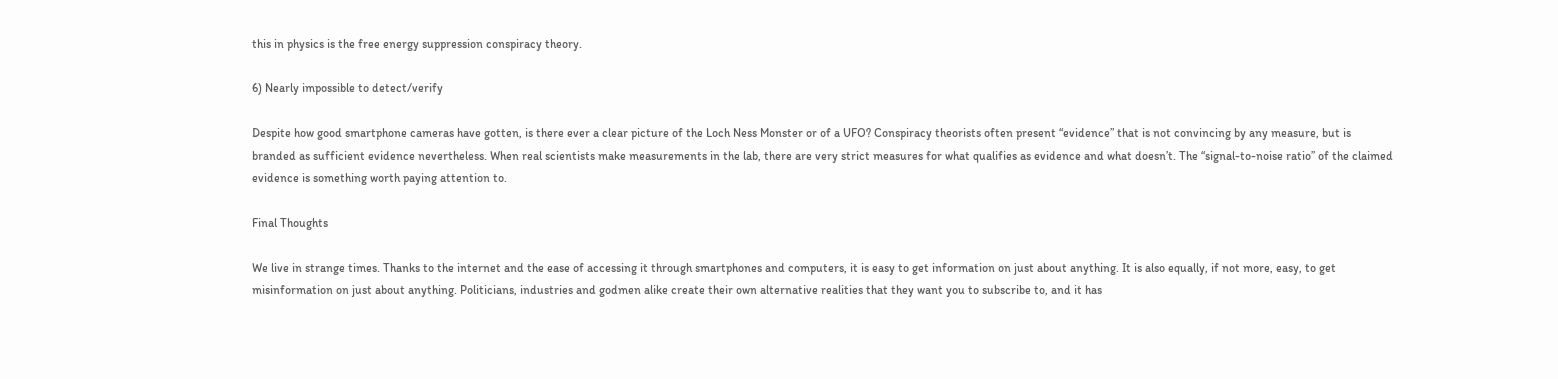this in physics is the free energy suppression conspiracy theory.

6) Nearly impossible to detect/verify

Despite how good smartphone cameras have gotten, is there ever a clear picture of the Loch Ness Monster or of a UFO? Conspiracy theorists often present “evidence” that is not convincing by any measure, but is branded as sufficient evidence nevertheless. When real scientists make measurements in the lab, there are very strict measures for what qualifies as evidence and what doesn’t. The “signal-to-noise ratio” of the claimed evidence is something worth paying attention to.

Final Thoughts

We live in strange times. Thanks to the internet and the ease of accessing it through smartphones and computers, it is easy to get information on just about anything. It is also equally, if not more, easy, to get misinformation on just about anything. Politicians, industries and godmen alike create their own alternative realities that they want you to subscribe to, and it has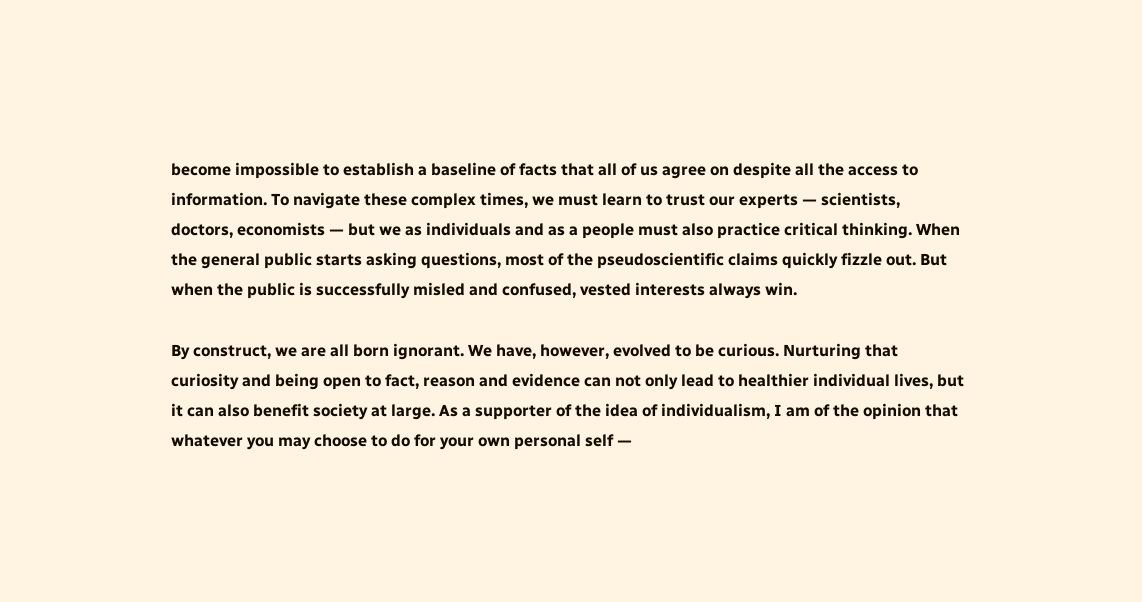become impossible to establish a baseline of facts that all of us agree on despite all the access to information. To navigate these complex times, we must learn to trust our experts — scientists, doctors, economists — but we as individuals and as a people must also practice critical thinking. When the general public starts asking questions, most of the pseudoscientific claims quickly fizzle out. But when the public is successfully misled and confused, vested interests always win.

By construct, we are all born ignorant. We have, however, evolved to be curious. Nurturing that curiosity and being open to fact, reason and evidence can not only lead to healthier individual lives, but it can also benefit society at large. As a supporter of the idea of individualism, I am of the opinion that whatever you may choose to do for your own personal self —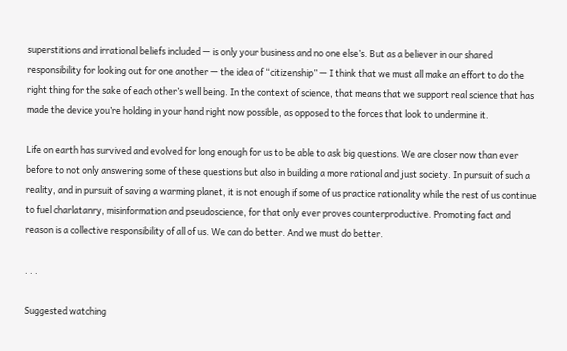superstitions and irrational beliefs included — is only your business and no one else’s. But as a believer in our shared responsibility for looking out for one another — the idea of “citizenship” — I think that we must all make an effort to do the right thing for the sake of each other’s well being. In the context of science, that means that we support real science that has made the device you’re holding in your hand right now possible, as opposed to the forces that look to undermine it.

Life on earth has survived and evolved for long enough for us to be able to ask big questions. We are closer now than ever before to not only answering some of these questions but also in building a more rational and just society. In pursuit of such a reality, and in pursuit of saving a warming planet, it is not enough if some of us practice rationality while the rest of us continue to fuel charlatanry, misinformation and pseudoscience, for that only ever proves counterproductive. Promoting fact and reason is a collective responsibility of all of us. We can do better. And we must do better.

. . .

Suggested watching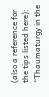(also a reference for the tips listed here): “Thaumaturgy in the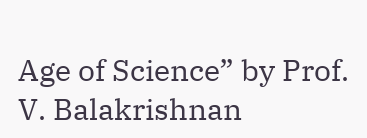Age of Science” by Prof. V. Balakrishnan